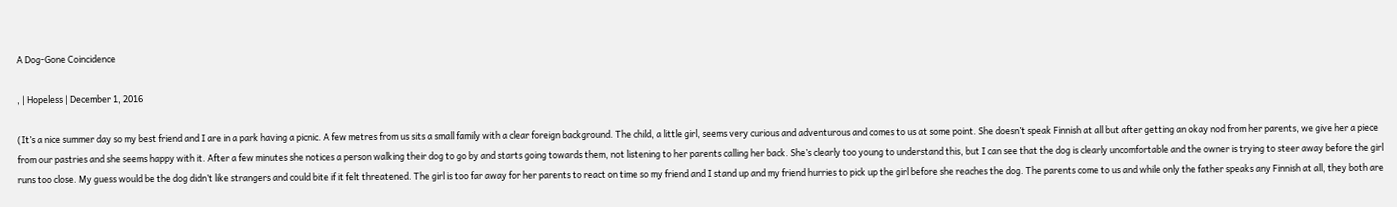A Dog-Gone Coincidence

, | Hopeless | December 1, 2016

(It’s a nice summer day so my best friend and I are in a park having a picnic. A few metres from us sits a small family with a clear foreign background. The child, a little girl, seems very curious and adventurous and comes to us at some point. She doesn’t speak Finnish at all but after getting an okay nod from her parents, we give her a piece from our pastries and she seems happy with it. After a few minutes she notices a person walking their dog to go by and starts going towards them, not listening to her parents calling her back. She’s clearly too young to understand this, but I can see that the dog is clearly uncomfortable and the owner is trying to steer away before the girl runs too close. My guess would be the dog didn’t like strangers and could bite if it felt threatened. The girl is too far away for her parents to react on time so my friend and I stand up and my friend hurries to pick up the girl before she reaches the dog. The parents come to us and while only the father speaks any Finnish at all, they both are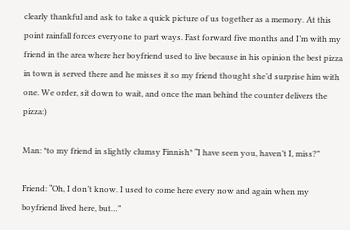clearly thankful and ask to take a quick picture of us together as a memory. At this point rainfall forces everyone to part ways. Fast forward five months and I’m with my friend in the area where her boyfriend used to live because in his opinion the best pizza in town is served there and he misses it so my friend thought she’d surprise him with one. We order, sit down to wait, and once the man behind the counter delivers the pizza:)

Man: *to my friend in slightly clumsy Finnish* “I have seen you, haven’t I, miss?”

Friend: “Oh, I don’t know. I used to come here every now and again when my boyfriend lived here, but…”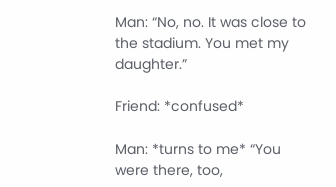Man: “No, no. It was close to the stadium. You met my daughter.”

Friend: *confused*

Man: *turns to me* “You were there, too,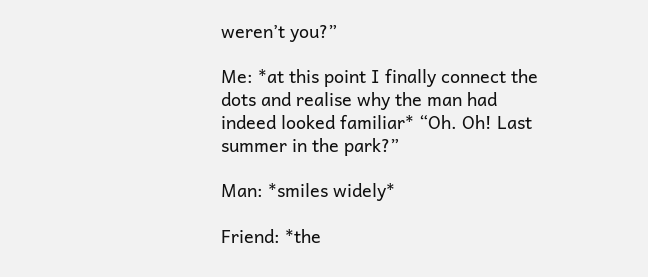weren’t you?”

Me: *at this point I finally connect the dots and realise why the man had indeed looked familiar* “Oh. Oh! Last summer in the park?”

Man: *smiles widely*

Friend: *the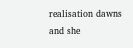realisation dawns and she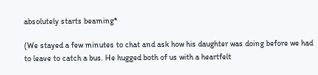absolutely starts beaming*

(We stayed a few minutes to chat and ask how his daughter was doing before we had to leave to catch a bus. He hugged both of us with a heartfelt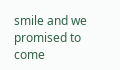smile and we promised to come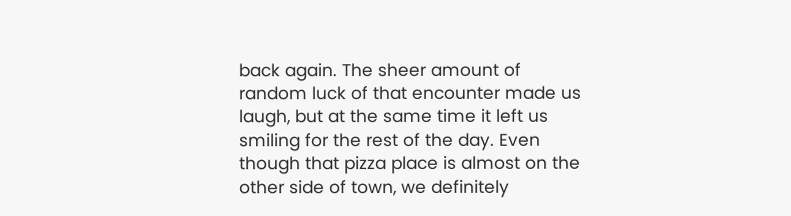back again. The sheer amount of random luck of that encounter made us laugh, but at the same time it left us smiling for the rest of the day. Even though that pizza place is almost on the other side of town, we definitely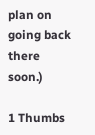plan on going back there soon.)

1 Thumbs